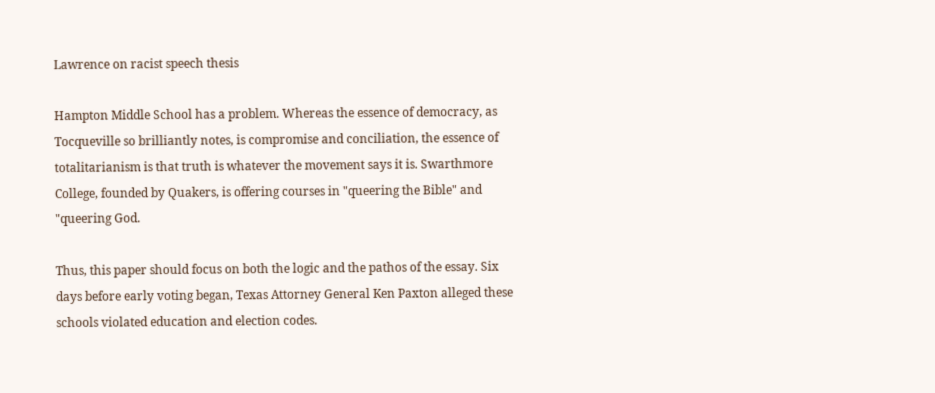Lawrence on racist speech thesis

Hampton Middle School has a problem. Whereas the essence of democracy, as Tocqueville so brilliantly notes, is compromise and conciliation, the essence of totalitarianism is that truth is whatever the movement says it is. Swarthmore College, founded by Quakers, is offering courses in "queering the Bible" and "queering God.

Thus, this paper should focus on both the logic and the pathos of the essay. Six days before early voting began, Texas Attorney General Ken Paxton alleged these schools violated education and election codes.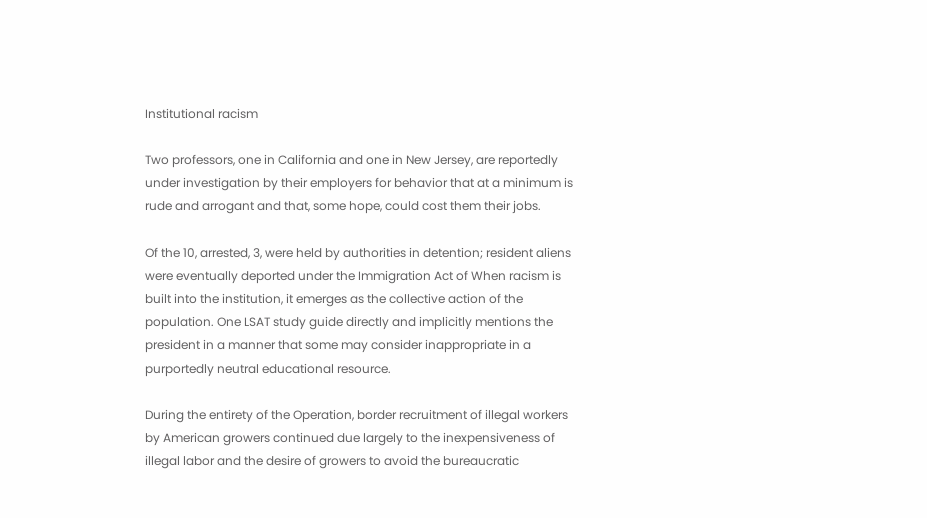Institutional racism

Two professors, one in California and one in New Jersey, are reportedly under investigation by their employers for behavior that at a minimum is rude and arrogant and that, some hope, could cost them their jobs.

Of the 10, arrested, 3, were held by authorities in detention; resident aliens were eventually deported under the Immigration Act of When racism is built into the institution, it emerges as the collective action of the population. One LSAT study guide directly and implicitly mentions the president in a manner that some may consider inappropriate in a purportedly neutral educational resource.

During the entirety of the Operation, border recruitment of illegal workers by American growers continued due largely to the inexpensiveness of illegal labor and the desire of growers to avoid the bureaucratic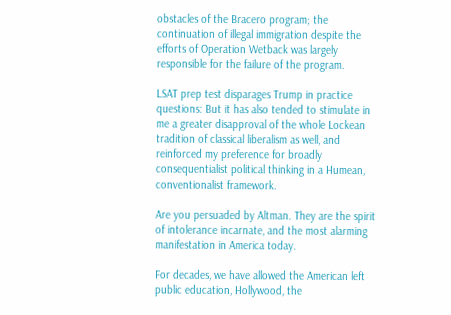obstacles of the Bracero program; the continuation of illegal immigration despite the efforts of Operation Wetback was largely responsible for the failure of the program.

LSAT prep test disparages Trump in practice questions: But it has also tended to stimulate in me a greater disapproval of the whole Lockean tradition of classical liberalism as well, and reinforced my preference for broadly consequentialist political thinking in a Humean, conventionalist framework.

Are you persuaded by Altman. They are the spirit of intolerance incarnate, and the most alarming manifestation in America today.

For decades, we have allowed the American left public education, Hollywood, the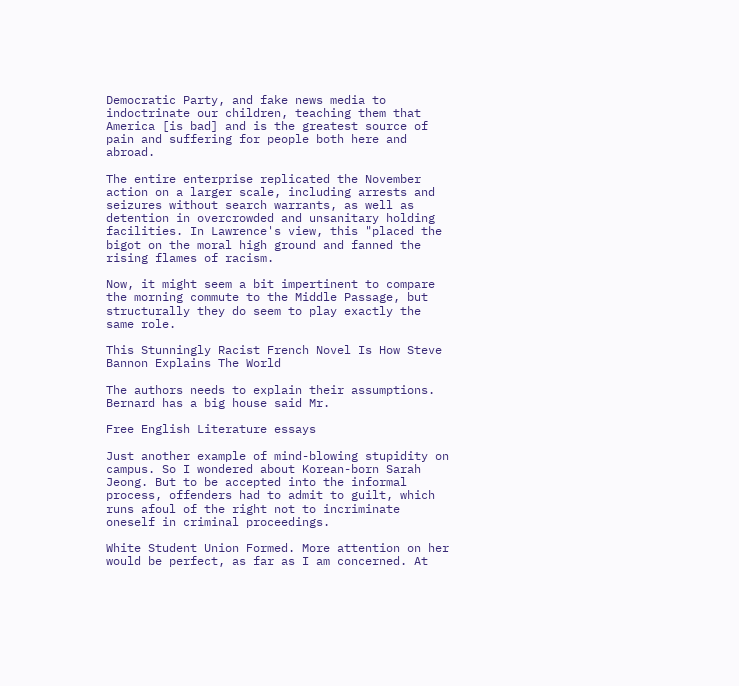Democratic Party, and fake news media to indoctrinate our children, teaching them that America [is bad] and is the greatest source of pain and suffering for people both here and abroad.

The entire enterprise replicated the November action on a larger scale, including arrests and seizures without search warrants, as well as detention in overcrowded and unsanitary holding facilities. In Lawrence's view, this "placed the bigot on the moral high ground and fanned the rising flames of racism.

Now, it might seem a bit impertinent to compare the morning commute to the Middle Passage, but structurally they do seem to play exactly the same role.

This Stunningly Racist French Novel Is How Steve Bannon Explains The World

The authors needs to explain their assumptions. Bernard has a big house said Mr.

Free English Literature essays

Just another example of mind-blowing stupidity on campus. So I wondered about Korean-born Sarah Jeong. But to be accepted into the informal process, offenders had to admit to guilt, which runs afoul of the right not to incriminate oneself in criminal proceedings.

White Student Union Formed. More attention on her would be perfect, as far as I am concerned. At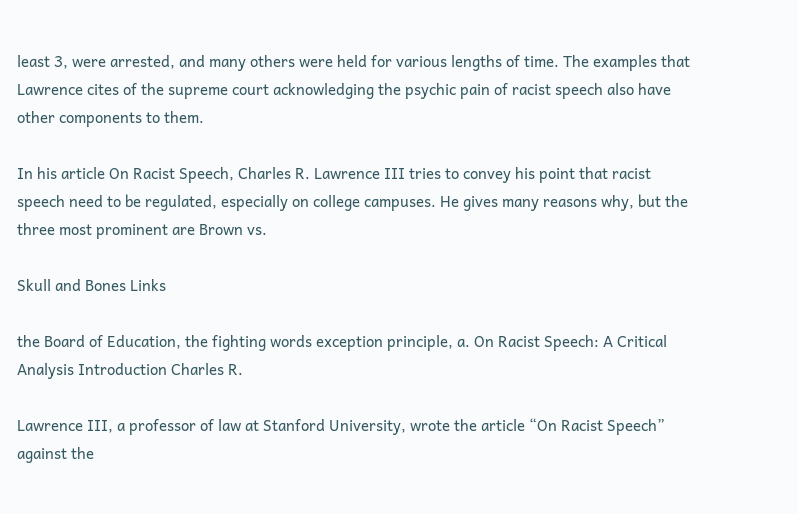least 3, were arrested, and many others were held for various lengths of time. The examples that Lawrence cites of the supreme court acknowledging the psychic pain of racist speech also have other components to them.

In his article On Racist Speech, Charles R. Lawrence III tries to convey his point that racist speech need to be regulated, especially on college campuses. He gives many reasons why, but the three most prominent are Brown vs.

Skull and Bones Links

the Board of Education, the fighting words exception principle, a. On Racist Speech: A Critical Analysis Introduction Charles R.

Lawrence III, a professor of law at Stanford University, wrote the article “On Racist Speech” against the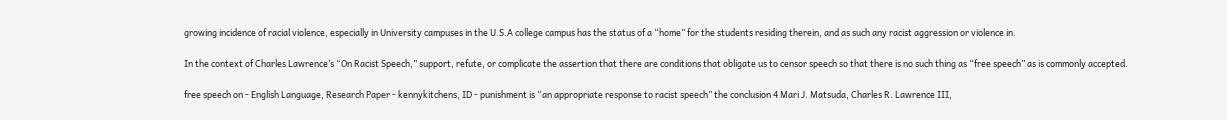growing incidence of racial violence, especially in University campuses in the U.S.A college campus has the status of a “home” for the students residing therein, and as such any racist aggression or violence in.

In the context of Charles Lawrence’s “On Racist Speech,” support, refute, or complicate the assertion that there are conditions that obligate us to censor speech so that there is no such thing as “free speech” as is commonly accepted.

free speech on - English Language, Research Paper - kennykitchens, ID - punishment is “an appropriate response to racist speech” the conclusion 4 Mari J. Matsuda, Charles R. Lawrence III,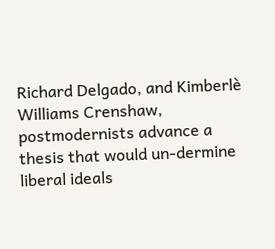Richard Delgado, and Kimberlè Williams Crenshaw, postmodernists advance a thesis that would un-dermine liberal ideals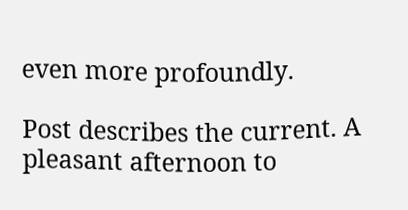even more profoundly.

Post describes the current. A pleasant afternoon to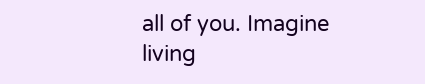all of you. Imagine living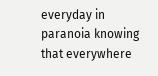everyday in paranoia knowing that everywhere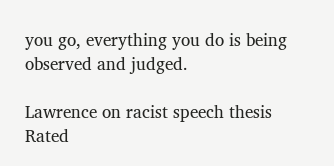you go, everything you do is being observed and judged.

Lawrence on racist speech thesis
Rated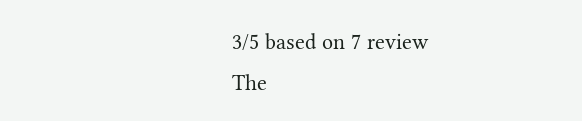3/5 based on 7 review
The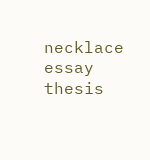necklace essay thesis